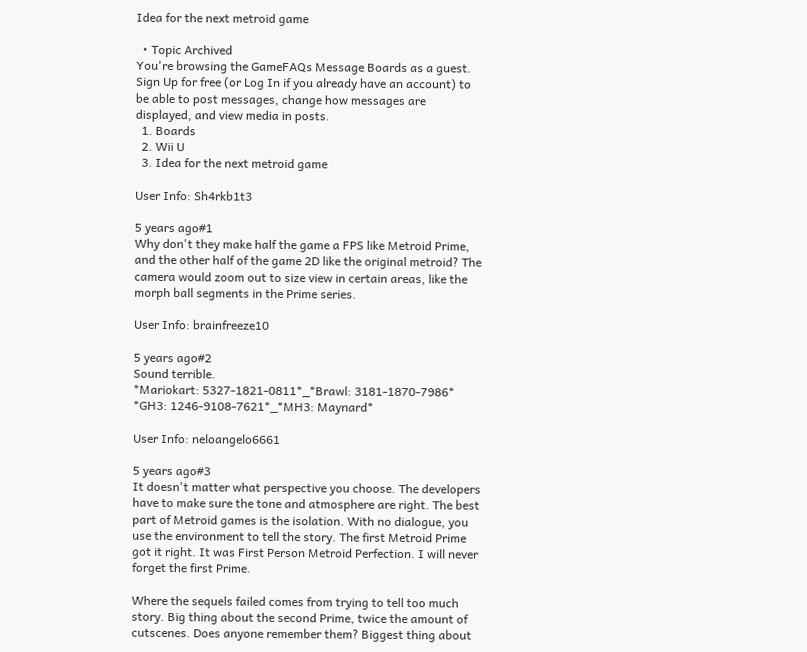Idea for the next metroid game

  • Topic Archived
You're browsing the GameFAQs Message Boards as a guest. Sign Up for free (or Log In if you already have an account) to be able to post messages, change how messages are displayed, and view media in posts.
  1. Boards
  2. Wii U
  3. Idea for the next metroid game

User Info: Sh4rkb1t3

5 years ago#1
Why don't they make half the game a FPS like Metroid Prime, and the other half of the game 2D like the original metroid? The camera would zoom out to size view in certain areas, like the morph ball segments in the Prime series.

User Info: brainfreeze10

5 years ago#2
Sound terrible.
*Mariokart: 5327-1821-0811*_*Brawl: 3181-1870-7986*
*GH3: 1246-9108-7621*_*MH3: Maynard*

User Info: neloangelo6661

5 years ago#3
It doesn't matter what perspective you choose. The developers have to make sure the tone and atmosphere are right. The best part of Metroid games is the isolation. With no dialogue, you use the environment to tell the story. The first Metroid Prime got it right. It was First Person Metroid Perfection. I will never forget the first Prime.

Where the sequels failed comes from trying to tell too much story. Big thing about the second Prime, twice the amount of cutscenes. Does anyone remember them? Biggest thing about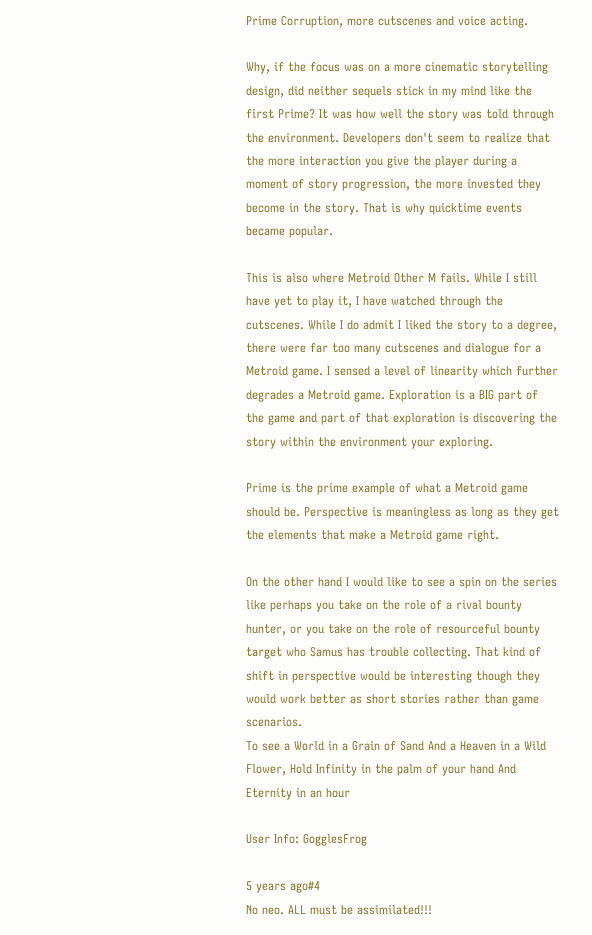Prime Corruption, more cutscenes and voice acting.

Why, if the focus was on a more cinematic storytelling design, did neither sequels stick in my mind like the first Prime? It was how well the story was told through the environment. Developers don't seem to realize that the more interaction you give the player during a moment of story progression, the more invested they become in the story. That is why quicktime events became popular.

This is also where Metroid Other M fails. While I still have yet to play it, I have watched through the cutscenes. While I do admit I liked the story to a degree, there were far too many cutscenes and dialogue for a Metroid game. I sensed a level of linearity which further degrades a Metroid game. Exploration is a BIG part of the game and part of that exploration is discovering the story within the environment your exploring.

Prime is the prime example of what a Metroid game should be. Perspective is meaningless as long as they get the elements that make a Metroid game right.

On the other hand I would like to see a spin on the series like perhaps you take on the role of a rival bounty hunter, or you take on the role of resourceful bounty target who Samus has trouble collecting. That kind of shift in perspective would be interesting though they would work better as short stories rather than game scenarios.
To see a World in a Grain of Sand And a Heaven in a Wild Flower, Hold Infinity in the palm of your hand And Eternity in an hour

User Info: GogglesFrog

5 years ago#4
No neo. ALL must be assimilated!!!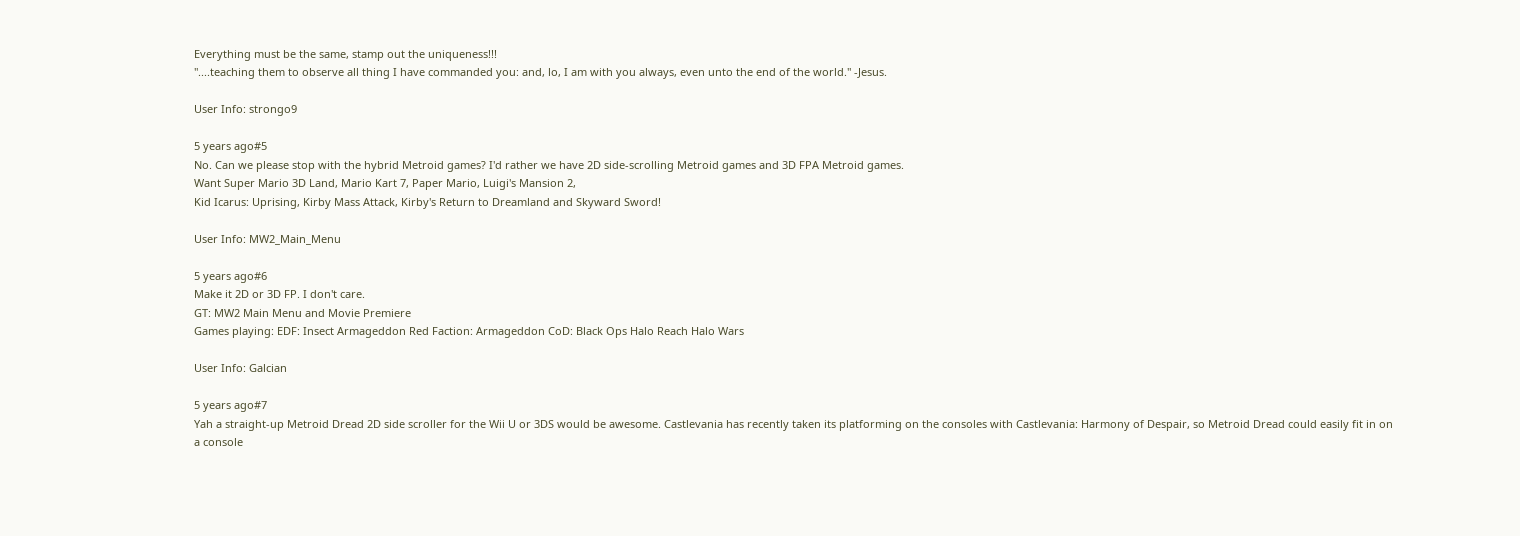Everything must be the same, stamp out the uniqueness!!!
"....teaching them to observe all thing I have commanded you: and, lo, I am with you always, even unto the end of the world." -Jesus.

User Info: strongo9

5 years ago#5
No. Can we please stop with the hybrid Metroid games? I'd rather we have 2D side-scrolling Metroid games and 3D FPA Metroid games.
Want Super Mario 3D Land, Mario Kart 7, Paper Mario, Luigi's Mansion 2,
Kid Icarus: Uprising, Kirby Mass Attack, Kirby's Return to Dreamland and Skyward Sword!

User Info: MW2_Main_Menu

5 years ago#6
Make it 2D or 3D FP. I don't care.
GT: MW2 Main Menu and Movie Premiere
Games playing: EDF: Insect Armageddon Red Faction: Armageddon CoD: Black Ops Halo Reach Halo Wars

User Info: Galcian

5 years ago#7
Yah a straight-up Metroid Dread 2D side scroller for the Wii U or 3DS would be awesome. Castlevania has recently taken its platforming on the consoles with Castlevania: Harmony of Despair, so Metroid Dread could easily fit in on a console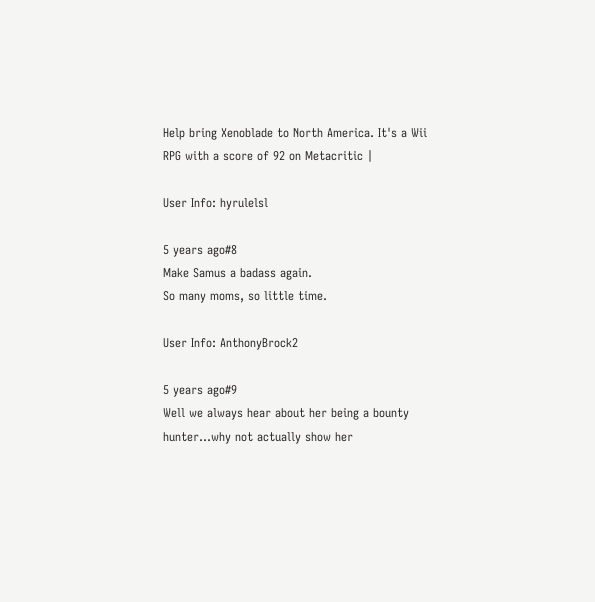Help bring Xenoblade to North America. It's a Wii RPG with a score of 92 on Metacritic |

User Info: hyrulelsl

5 years ago#8
Make Samus a badass again.
So many moms, so little time.

User Info: AnthonyBrock2

5 years ago#9
Well we always hear about her being a bounty hunter...why not actually show her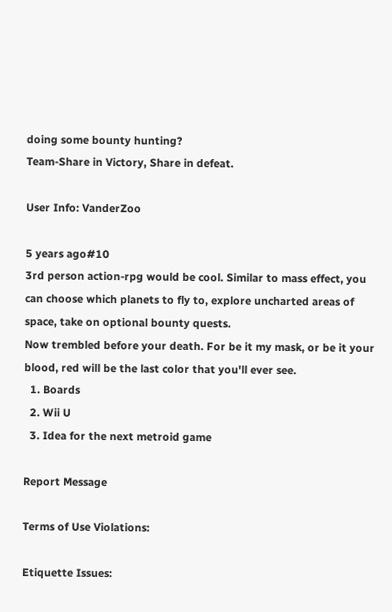doing some bounty hunting?
Team-Share in Victory, Share in defeat.

User Info: VanderZoo

5 years ago#10
3rd person action-rpg would be cool. Similar to mass effect, you can choose which planets to fly to, explore uncharted areas of space, take on optional bounty quests.
Now trembled before your death. For be it my mask, or be it your blood, red will be the last color that you'll ever see.
  1. Boards
  2. Wii U
  3. Idea for the next metroid game

Report Message

Terms of Use Violations:

Etiquette Issues: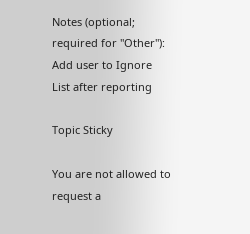Notes (optional; required for "Other"):
Add user to Ignore List after reporting

Topic Sticky

You are not allowed to request a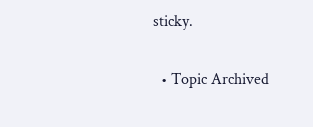sticky.

  • Topic Archived